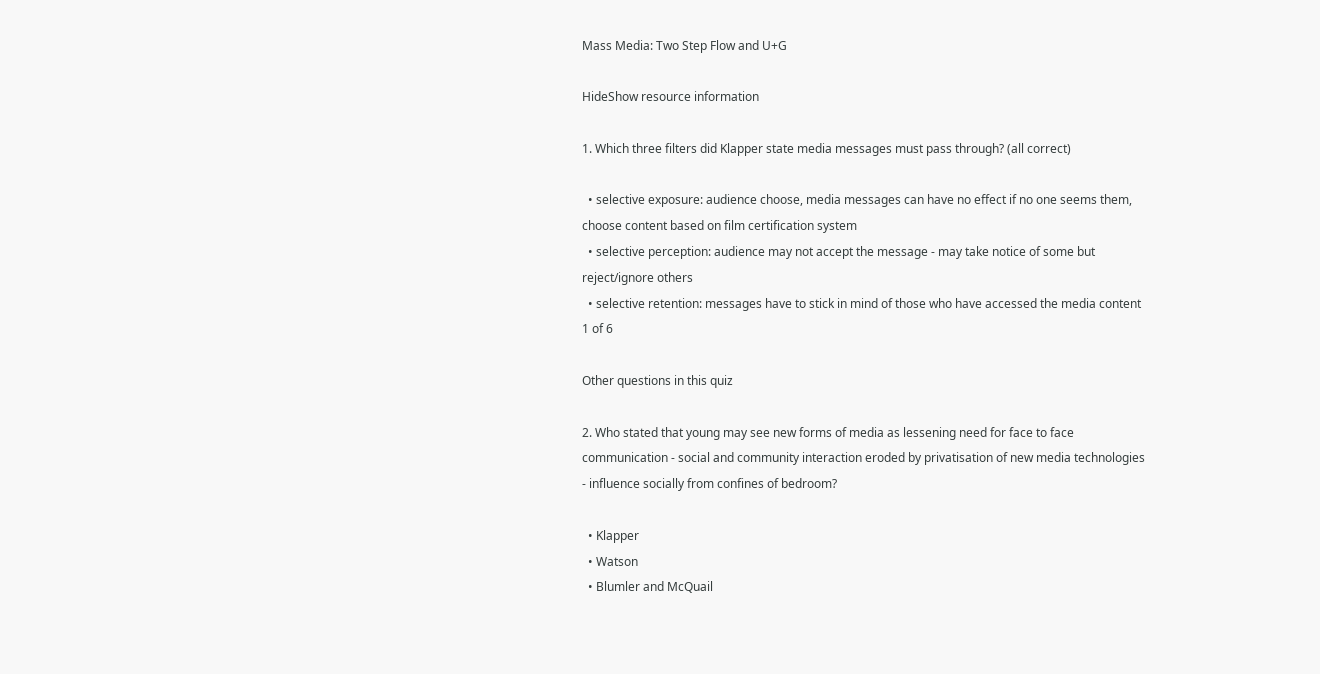Mass Media: Two Step Flow and U+G

HideShow resource information

1. Which three filters did Klapper state media messages must pass through? (all correct)

  • selective exposure: audience choose, media messages can have no effect if no one seems them, choose content based on film certification system
  • selective perception: audience may not accept the message - may take notice of some but reject/ignore others
  • selective retention: messages have to stick in mind of those who have accessed the media content
1 of 6

Other questions in this quiz

2. Who stated that young may see new forms of media as lessening need for face to face communication - social and community interaction eroded by privatisation of new media technologies - influence socially from confines of bedroom?

  • Klapper
  • Watson
  • Blumler and McQuail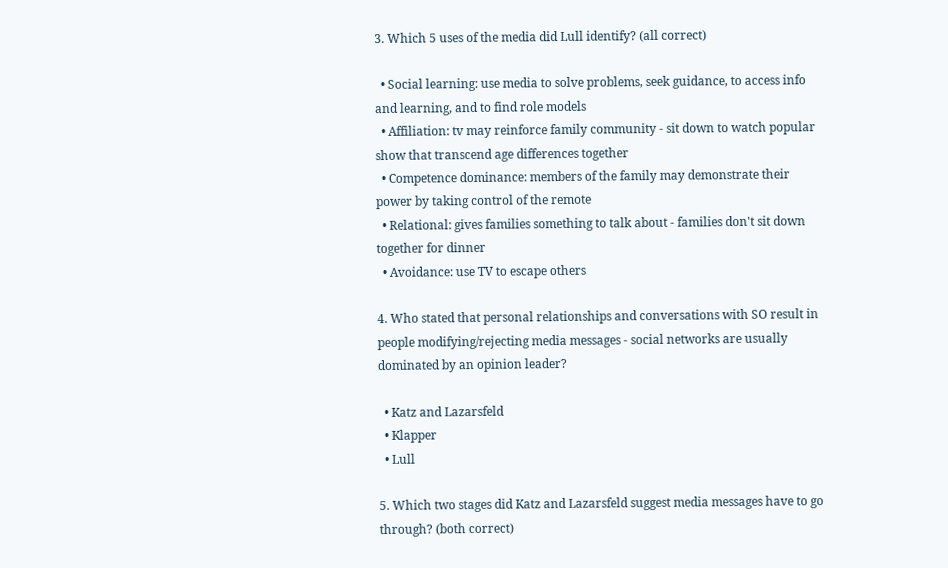3. Which 5 uses of the media did Lull identify? (all correct)

  • Social learning: use media to solve problems, seek guidance, to access info and learning, and to find role models
  • Affiliation: tv may reinforce family community - sit down to watch popular show that transcend age differences together
  • Competence dominance: members of the family may demonstrate their power by taking control of the remote
  • Relational: gives families something to talk about - families don't sit down together for dinner
  • Avoidance: use TV to escape others

4. Who stated that personal relationships and conversations with SO result in people modifying/rejecting media messages - social networks are usually dominated by an opinion leader?

  • Katz and Lazarsfeld
  • Klapper
  • Lull

5. Which two stages did Katz and Lazarsfeld suggest media messages have to go through? (both correct)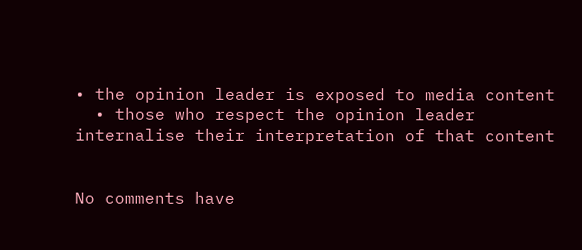• the opinion leader is exposed to media content
  • those who respect the opinion leader internalise their interpretation of that content


No comments have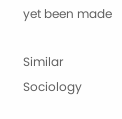yet been made

Similar Sociology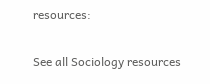resources:

See all Sociology resources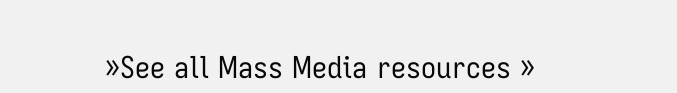»See all Mass Media resources »